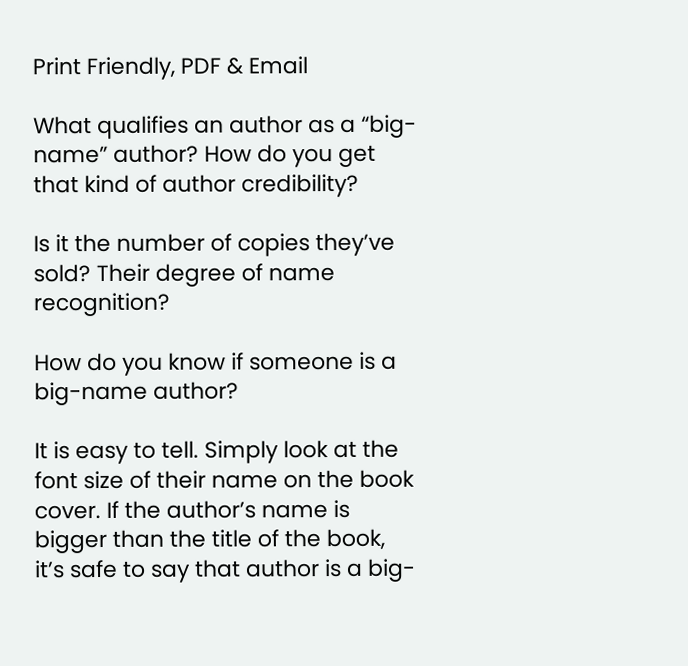Print Friendly, PDF & Email

What qualifies an author as a “big-name” author? How do you get that kind of author credibility?

Is it the number of copies they’ve sold? Their degree of name recognition?

How do you know if someone is a big-name author?

It is easy to tell. Simply look at the font size of their name on the book cover. If the author’s name is bigger than the title of the book, it’s safe to say that author is a big-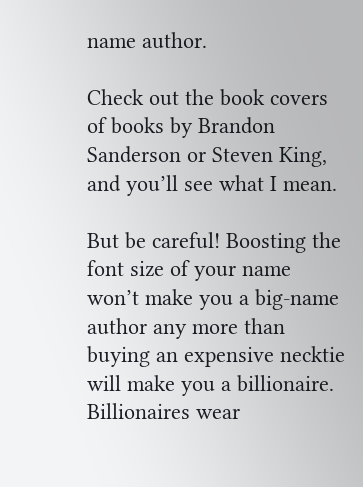name author.

Check out the book covers of books by Brandon Sanderson or Steven King, and you’ll see what I mean.

But be careful! Boosting the font size of your name won’t make you a big-name author any more than buying an expensive necktie will make you a billionaire. Billionaires wear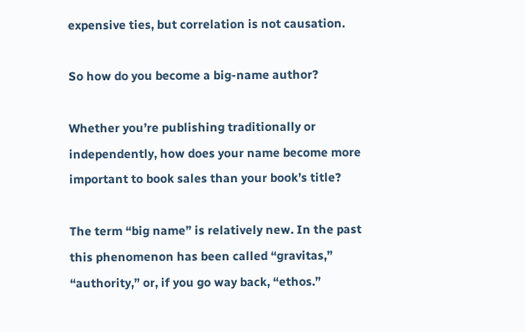expensive ties, but correlation is not causation.

So how do you become a big-name author?

Whether you’re publishing traditionally or independently, how does your name become more important to book sales than your book’s title?

The term “big name” is relatively new. In the past this phenomenon has been called “gravitas,” “authority,” or, if you go way back, “ethos.”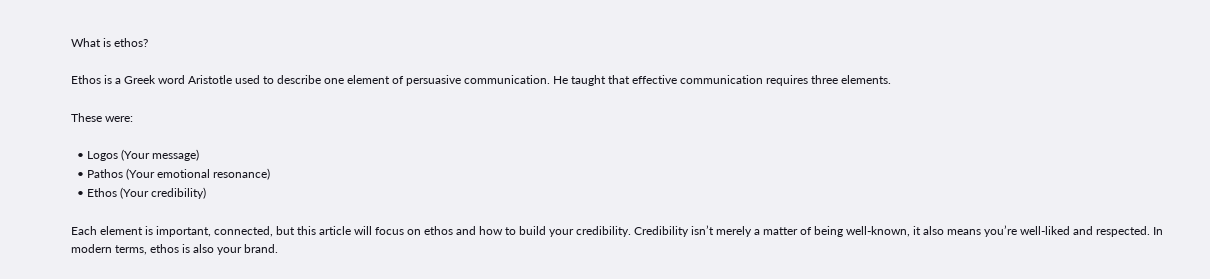What is ethos?

Ethos is a Greek word Aristotle used to describe one element of persuasive communication. He taught that effective communication requires three elements.

These were:

  • Logos (Your message)
  • Pathos (Your emotional resonance)
  • Ethos (Your credibility)

Each element is important, connected, but this article will focus on ethos and how to build your credibility. Credibility isn’t merely a matter of being well-known, it also means you’re well-liked and respected. In modern terms, ethos is also your brand.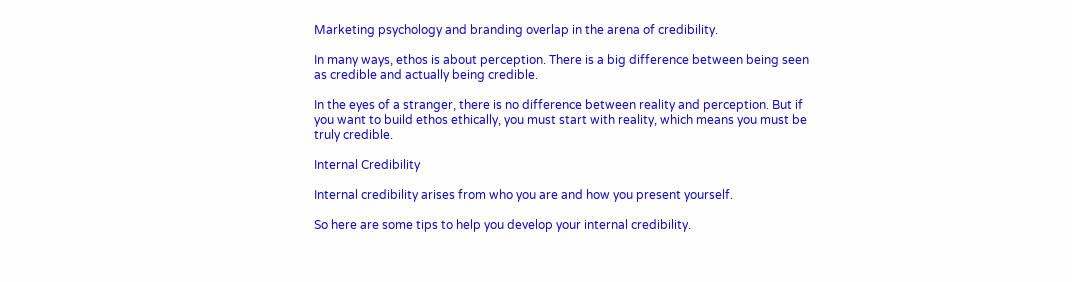Marketing psychology and branding overlap in the arena of credibility.

In many ways, ethos is about perception. There is a big difference between being seen as credible and actually being credible.

In the eyes of a stranger, there is no difference between reality and perception. But if you want to build ethos ethically, you must start with reality, which means you must be truly credible.

Internal Credibility

Internal credibility arises from who you are and how you present yourself.

So here are some tips to help you develop your internal credibility.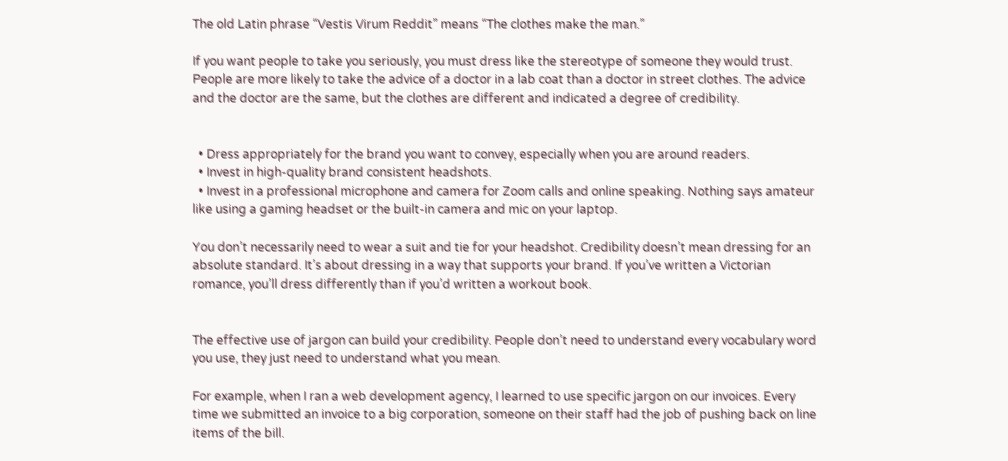The old Latin phrase “Vestis Virum Reddit” means “The clothes make the man.”

If you want people to take you seriously, you must dress like the stereotype of someone they would trust. People are more likely to take the advice of a doctor in a lab coat than a doctor in street clothes. The advice and the doctor are the same, but the clothes are different and indicated a degree of credibility.


  • Dress appropriately for the brand you want to convey, especially when you are around readers.
  • Invest in high-quality brand consistent headshots.
  • Invest in a professional microphone and camera for Zoom calls and online speaking. Nothing says amateur like using a gaming headset or the built-in camera and mic on your laptop.

You don’t necessarily need to wear a suit and tie for your headshot. Credibility doesn’t mean dressing for an absolute standard. It’s about dressing in a way that supports your brand. If you’ve written a Victorian romance, you’ll dress differently than if you’d written a workout book.


The effective use of jargon can build your credibility. People don’t need to understand every vocabulary word you use, they just need to understand what you mean.

For example, when I ran a web development agency, I learned to use specific jargon on our invoices. Every time we submitted an invoice to a big corporation, someone on their staff had the job of pushing back on line items of the bill.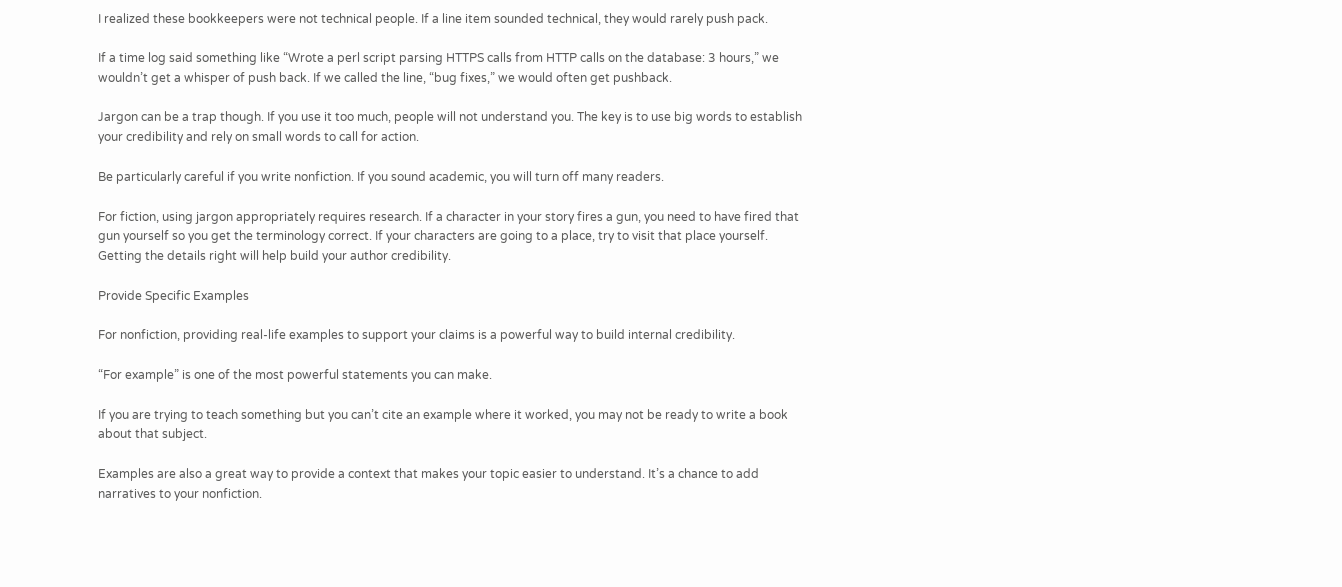I realized these bookkeepers were not technical people. If a line item sounded technical, they would rarely push pack.

If a time log said something like “Wrote a perl script parsing HTTPS calls from HTTP calls on the database: 3 hours,” we wouldn’t get a whisper of push back. If we called the line, “bug fixes,” we would often get pushback.

Jargon can be a trap though. If you use it too much, people will not understand you. The key is to use big words to establish your credibility and rely on small words to call for action.

Be particularly careful if you write nonfiction. If you sound academic, you will turn off many readers.

For fiction, using jargon appropriately requires research. If a character in your story fires a gun, you need to have fired that gun yourself so you get the terminology correct. If your characters are going to a place, try to visit that place yourself. Getting the details right will help build your author credibility.

Provide Specific Examples

For nonfiction, providing real-life examples to support your claims is a powerful way to build internal credibility.

“For example” is one of the most powerful statements you can make.

If you are trying to teach something but you can’t cite an example where it worked, you may not be ready to write a book about that subject.

Examples are also a great way to provide a context that makes your topic easier to understand. It’s a chance to add narratives to your nonfiction.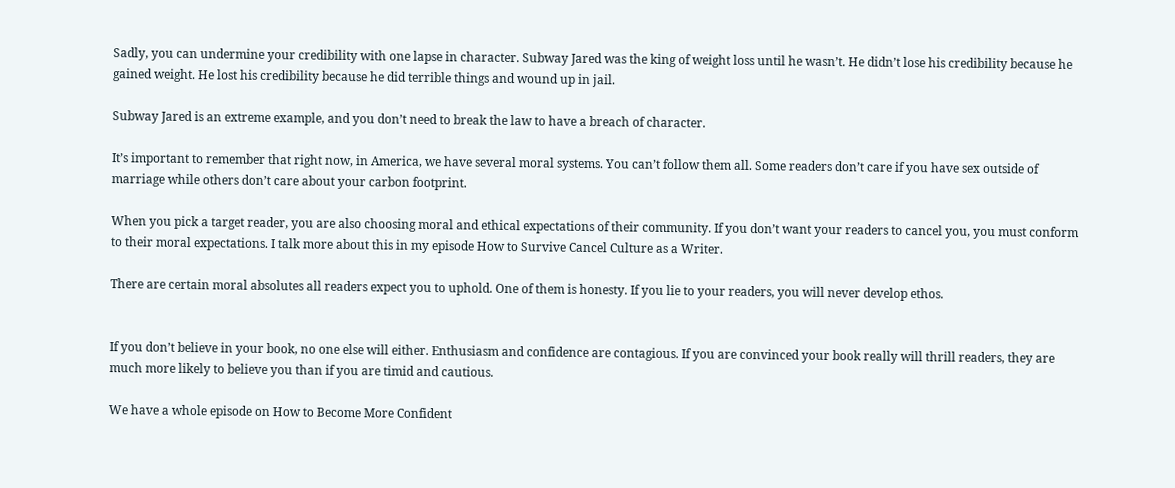Sadly, you can undermine your credibility with one lapse in character. Subway Jared was the king of weight loss until he wasn’t. He didn’t lose his credibility because he gained weight. He lost his credibility because he did terrible things and wound up in jail.

Subway Jared is an extreme example, and you don’t need to break the law to have a breach of character.

It’s important to remember that right now, in America, we have several moral systems. You can’t follow them all. Some readers don’t care if you have sex outside of marriage while others don’t care about your carbon footprint.

When you pick a target reader, you are also choosing moral and ethical expectations of their community. If you don’t want your readers to cancel you, you must conform to their moral expectations. I talk more about this in my episode How to Survive Cancel Culture as a Writer.

There are certain moral absolutes all readers expect you to uphold. One of them is honesty. If you lie to your readers, you will never develop ethos.


If you don’t believe in your book, no one else will either. Enthusiasm and confidence are contagious. If you are convinced your book really will thrill readers, they are much more likely to believe you than if you are timid and cautious.

We have a whole episode on How to Become More Confident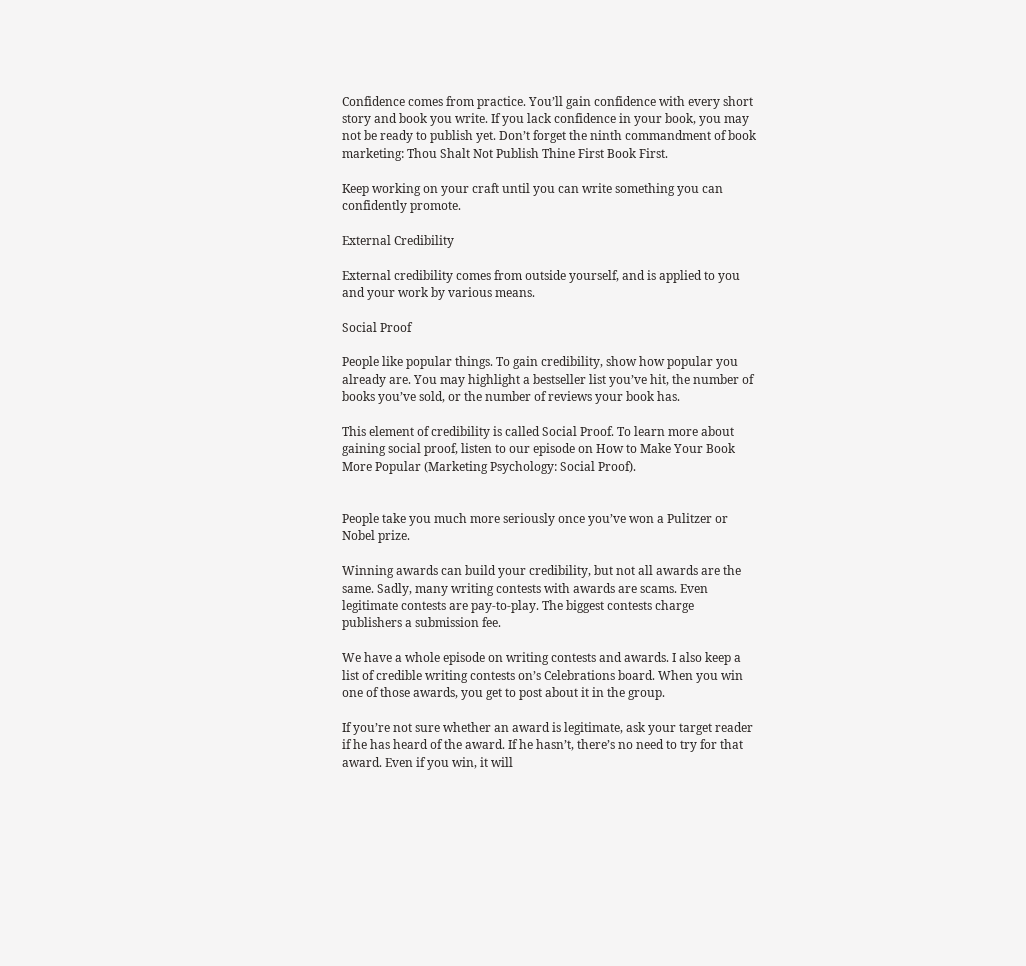Confidence comes from practice. You’ll gain confidence with every short story and book you write. If you lack confidence in your book, you may not be ready to publish yet. Don’t forget the ninth commandment of book marketing: Thou Shalt Not Publish Thine First Book First.

Keep working on your craft until you can write something you can confidently promote.

External Credibility

External credibility comes from outside yourself, and is applied to you and your work by various means.

Social Proof

People like popular things. To gain credibility, show how popular you already are. You may highlight a bestseller list you’ve hit, the number of books you’ve sold, or the number of reviews your book has.

This element of credibility is called Social Proof. To learn more about gaining social proof, listen to our episode on How to Make Your Book More Popular (Marketing Psychology: Social Proof).


People take you much more seriously once you’ve won a Pulitzer or Nobel prize.

Winning awards can build your credibility, but not all awards are the same. Sadly, many writing contests with awards are scams. Even legitimate contests are pay-to-play. The biggest contests charge publishers a submission fee.

We have a whole episode on writing contests and awards. I also keep a list of credible writing contests on’s Celebrations board. When you win one of those awards, you get to post about it in the group.

If you’re not sure whether an award is legitimate, ask your target reader if he has heard of the award. If he hasn’t, there’s no need to try for that award. Even if you win, it will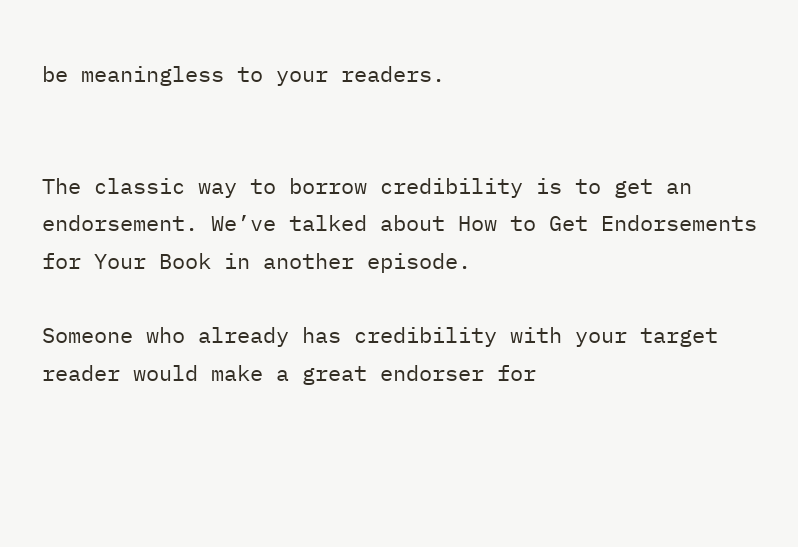be meaningless to your readers.


The classic way to borrow credibility is to get an endorsement. We’ve talked about How to Get Endorsements for Your Book in another episode.

Someone who already has credibility with your target reader would make a great endorser for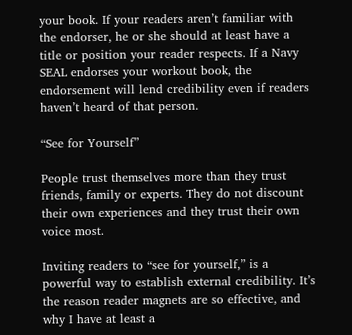your book. If your readers aren’t familiar with the endorser, he or she should at least have a title or position your reader respects. If a Navy SEAL endorses your workout book, the endorsement will lend credibility even if readers haven’t heard of that person.

“See for Yourself”

People trust themselves more than they trust friends, family or experts. They do not discount their own experiences and they trust their own voice most.

Inviting readers to “see for yourself,” is a powerful way to establish external credibility. It’s the reason reader magnets are so effective, and why I have at least a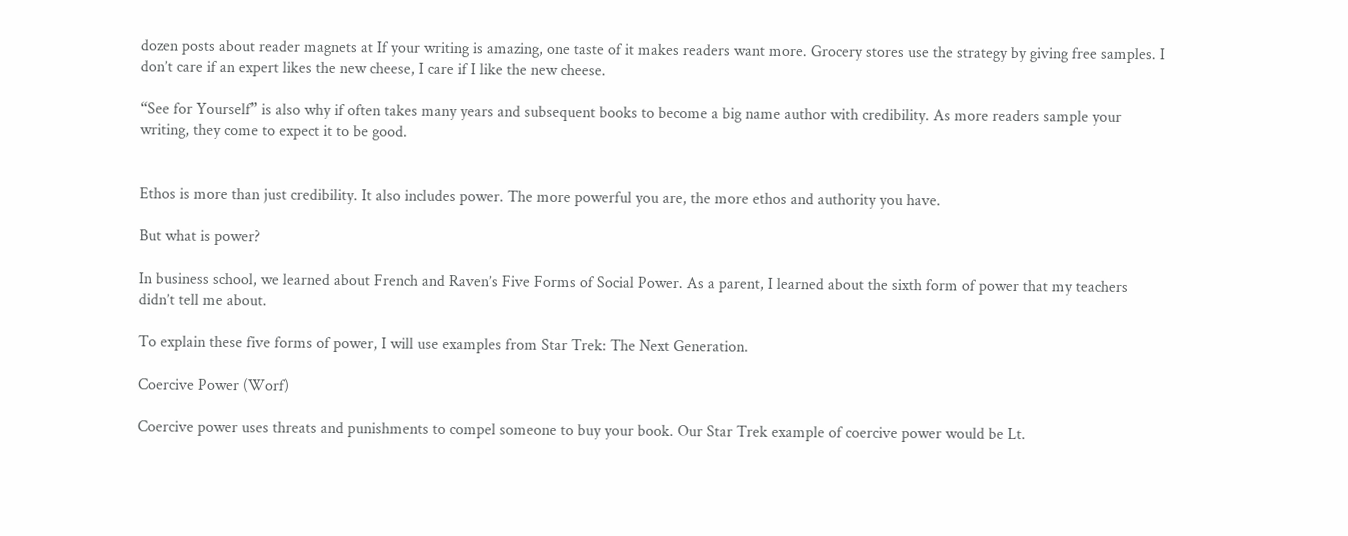dozen posts about reader magnets at If your writing is amazing, one taste of it makes readers want more. Grocery stores use the strategy by giving free samples. I don’t care if an expert likes the new cheese, I care if I like the new cheese.

“See for Yourself” is also why if often takes many years and subsequent books to become a big name author with credibility. As more readers sample your writing, they come to expect it to be good.


Ethos is more than just credibility. It also includes power. The more powerful you are, the more ethos and authority you have.

But what is power?

In business school, we learned about French and Raven’s Five Forms of Social Power. As a parent, I learned about the sixth form of power that my teachers didn’t tell me about.

To explain these five forms of power, I will use examples from Star Trek: The Next Generation.

Coercive Power (Worf)

Coercive power uses threats and punishments to compel someone to buy your book. Our Star Trek example of coercive power would be Lt.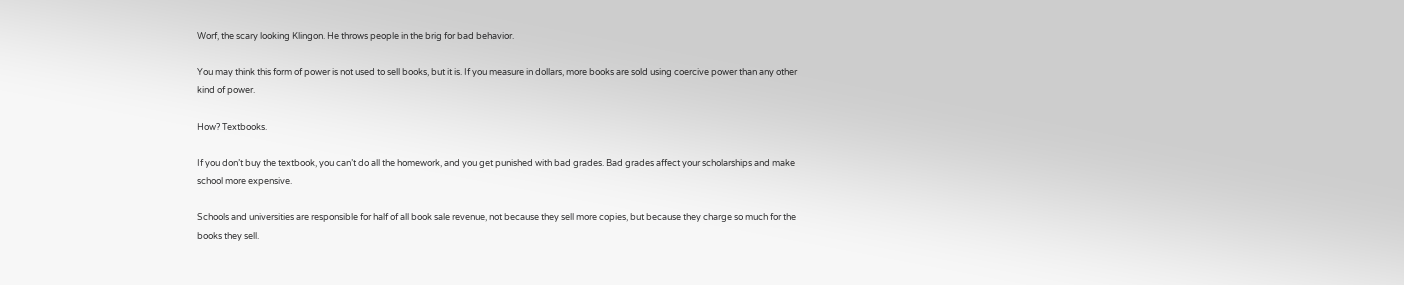Worf, the scary looking Klingon. He throws people in the brig for bad behavior.

You may think this form of power is not used to sell books, but it is. If you measure in dollars, more books are sold using coercive power than any other kind of power.

How? Textbooks.

If you don’t buy the textbook, you can’t do all the homework, and you get punished with bad grades. Bad grades affect your scholarships and make school more expensive.

Schools and universities are responsible for half of all book sale revenue, not because they sell more copies, but because they charge so much for the books they sell.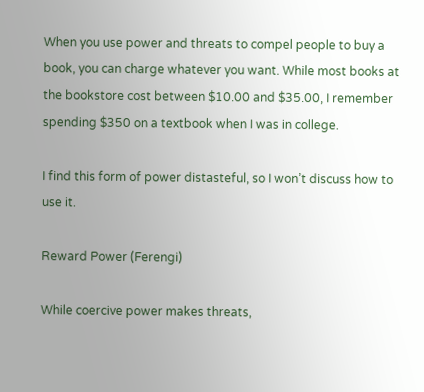When you use power and threats to compel people to buy a book, you can charge whatever you want. While most books at the bookstore cost between $10.00 and $35.00, I remember spending $350 on a textbook when I was in college.

I find this form of power distasteful, so I won’t discuss how to use it.

Reward Power (Ferengi)

While coercive power makes threats,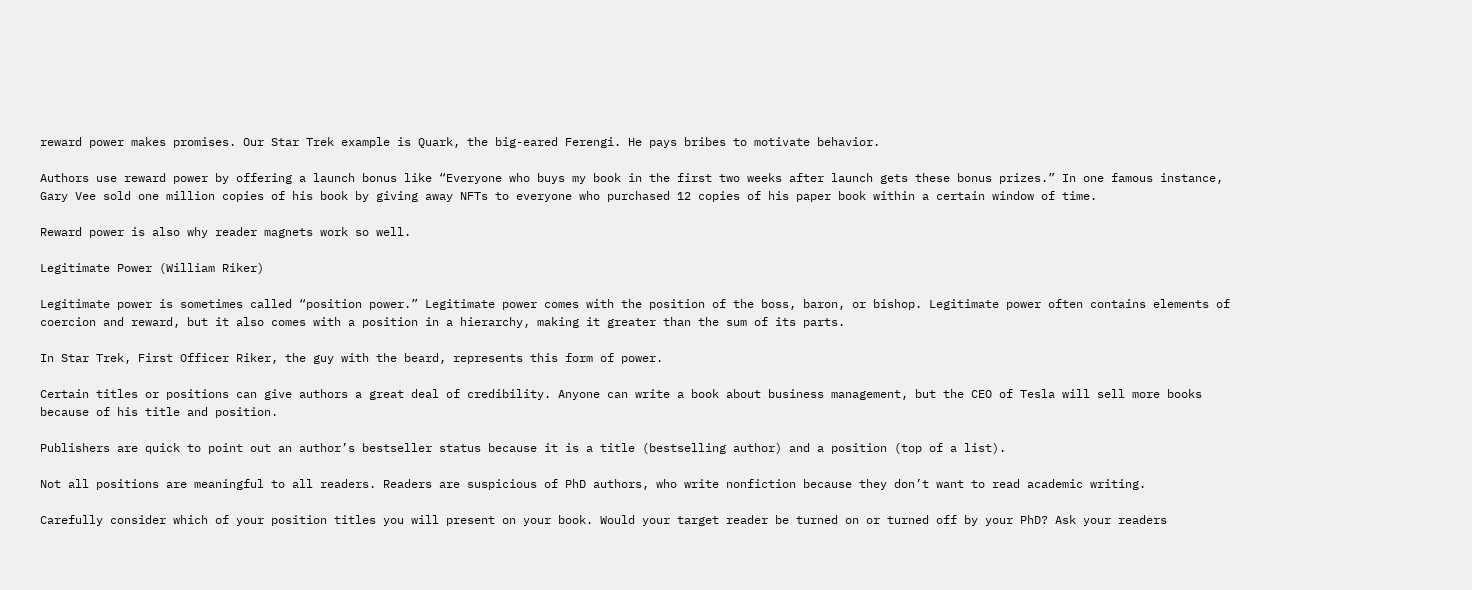reward power makes promises. Our Star Trek example is Quark, the big-eared Ferengi. He pays bribes to motivate behavior.

Authors use reward power by offering a launch bonus like “Everyone who buys my book in the first two weeks after launch gets these bonus prizes.” In one famous instance, Gary Vee sold one million copies of his book by giving away NFTs to everyone who purchased 12 copies of his paper book within a certain window of time.

Reward power is also why reader magnets work so well.

Legitimate Power (William Riker)

Legitimate power is sometimes called “position power.” Legitimate power comes with the position of the boss, baron, or bishop. Legitimate power often contains elements of coercion and reward, but it also comes with a position in a hierarchy, making it greater than the sum of its parts.

In Star Trek, First Officer Riker, the guy with the beard, represents this form of power.

Certain titles or positions can give authors a great deal of credibility. Anyone can write a book about business management, but the CEO of Tesla will sell more books because of his title and position.

Publishers are quick to point out an author’s bestseller status because it is a title (bestselling author) and a position (top of a list).

Not all positions are meaningful to all readers. Readers are suspicious of PhD authors, who write nonfiction because they don’t want to read academic writing.

Carefully consider which of your position titles you will present on your book. Would your target reader be turned on or turned off by your PhD? Ask your readers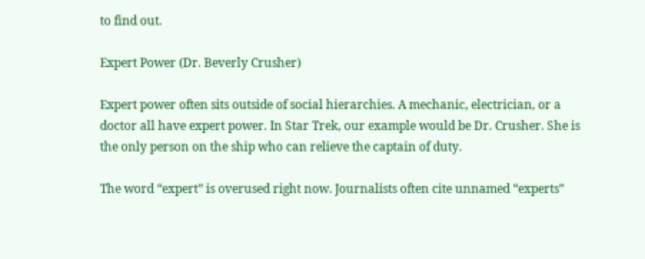to find out.

Expert Power (Dr. Beverly Crusher)

Expert power often sits outside of social hierarchies. A mechanic, electrician, or a doctor all have expert power. In Star Trek, our example would be Dr. Crusher. She is the only person on the ship who can relieve the captain of duty.

The word “expert” is overused right now. Journalists often cite unnamed “experts”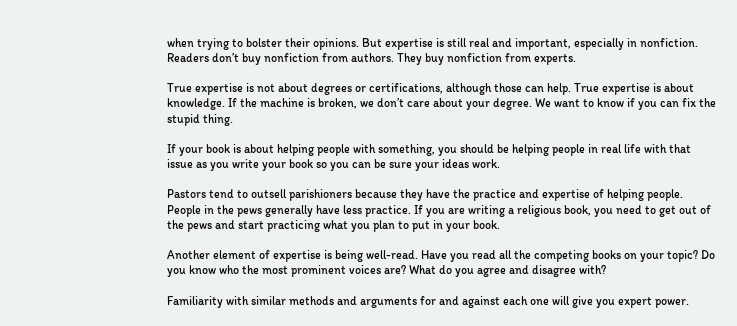when trying to bolster their opinions. But expertise is still real and important, especially in nonfiction. Readers don’t buy nonfiction from authors. They buy nonfiction from experts.

True expertise is not about degrees or certifications, although those can help. True expertise is about knowledge. If the machine is broken, we don’t care about your degree. We want to know if you can fix the stupid thing.

If your book is about helping people with something, you should be helping people in real life with that issue as you write your book so you can be sure your ideas work.

Pastors tend to outsell parishioners because they have the practice and expertise of helping people. People in the pews generally have less practice. If you are writing a religious book, you need to get out of the pews and start practicing what you plan to put in your book.

Another element of expertise is being well-read. Have you read all the competing books on your topic? Do you know who the most prominent voices are? What do you agree and disagree with?

Familiarity with similar methods and arguments for and against each one will give you expert power.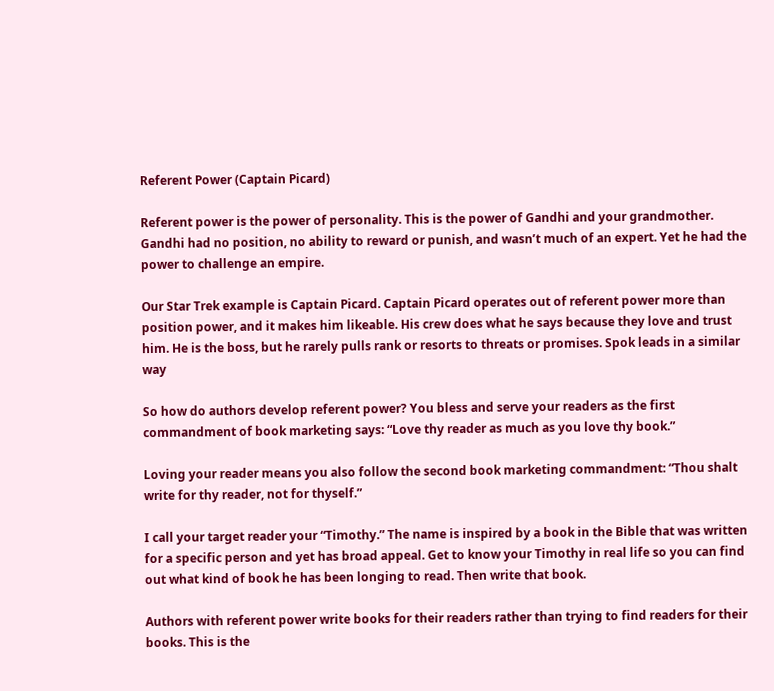Referent Power (Captain Picard)

Referent power is the power of personality. This is the power of Gandhi and your grandmother. Gandhi had no position, no ability to reward or punish, and wasn’t much of an expert. Yet he had the power to challenge an empire.

Our Star Trek example is Captain Picard. Captain Picard operates out of referent power more than position power, and it makes him likeable. His crew does what he says because they love and trust him. He is the boss, but he rarely pulls rank or resorts to threats or promises. Spok leads in a similar way

So how do authors develop referent power? You bless and serve your readers as the first commandment of book marketing says: “Love thy reader as much as you love thy book.”

Loving your reader means you also follow the second book marketing commandment: “Thou shalt write for thy reader, not for thyself.”

I call your target reader your “Timothy.” The name is inspired by a book in the Bible that was written for a specific person and yet has broad appeal. Get to know your Timothy in real life so you can find out what kind of book he has been longing to read. Then write that book.

Authors with referent power write books for their readers rather than trying to find readers for their books. This is the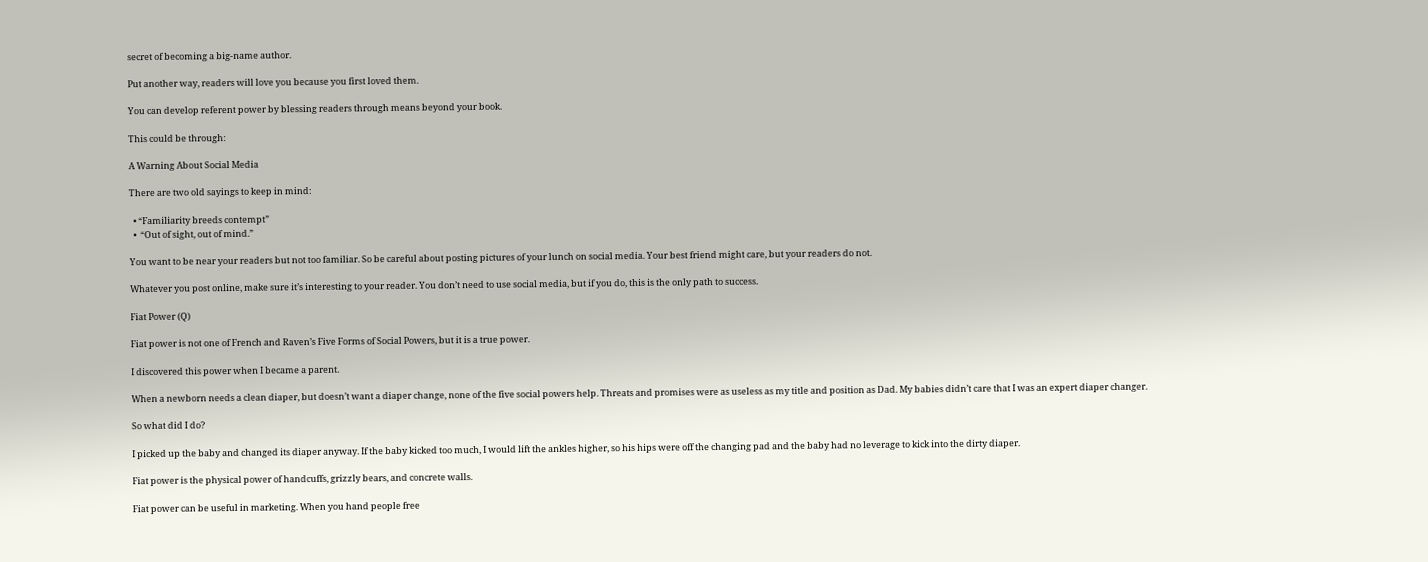secret of becoming a big-name author.

Put another way, readers will love you because you first loved them.

You can develop referent power by blessing readers through means beyond your book.

This could be through:

A Warning About Social Media

There are two old sayings to keep in mind:

  • “Familiarity breeds contempt”
  •  “Out of sight, out of mind.”

You want to be near your readers but not too familiar. So be careful about posting pictures of your lunch on social media. Your best friend might care, but your readers do not.

Whatever you post online, make sure it’s interesting to your reader. You don’t need to use social media, but if you do, this is the only path to success.

Fiat Power (Q)

Fiat power is not one of French and Raven’s Five Forms of Social Powers, but it is a true power.

I discovered this power when I became a parent.

When a newborn needs a clean diaper, but doesn’t want a diaper change, none of the five social powers help. Threats and promises were as useless as my title and position as Dad. My babies didn’t care that I was an expert diaper changer.

So what did I do?

I picked up the baby and changed its diaper anyway. If the baby kicked too much, I would lift the ankles higher, so his hips were off the changing pad and the baby had no leverage to kick into the dirty diaper.

Fiat power is the physical power of handcuffs, grizzly bears, and concrete walls.

Fiat power can be useful in marketing. When you hand people free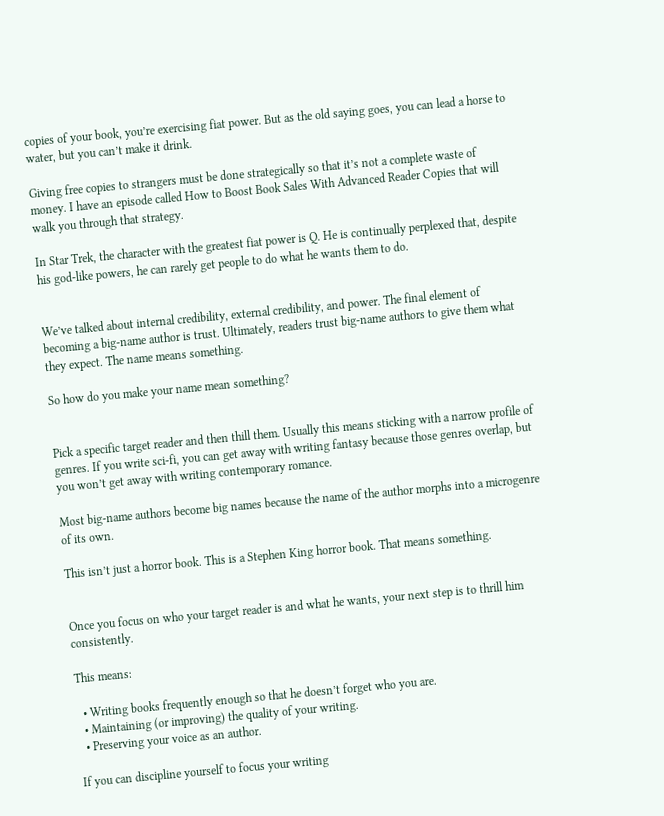copies of your book, you’re exercising fiat power. But as the old saying goes, you can lead a horse to water, but you can’t make it drink.

Giving free copies to strangers must be done strategically so that it’s not a complete waste of money. I have an episode called How to Boost Book Sales With Advanced Reader Copies that will walk you through that strategy.

In Star Trek, the character with the greatest fiat power is Q. He is continually perplexed that, despite his god-like powers, he can rarely get people to do what he wants them to do.


We’ve talked about internal credibility, external credibility, and power. The final element of becoming a big-name author is trust. Ultimately, readers trust big-name authors to give them what they expect. The name means something.

So how do you make your name mean something?


Pick a specific target reader and then thill them. Usually this means sticking with a narrow profile of genres. If you write sci-fi, you can get away with writing fantasy because those genres overlap, but you won’t get away with writing contemporary romance.

Most big-name authors become big names because the name of the author morphs into a microgenre of its own.

This isn’t just a horror book. This is a Stephen King horror book. That means something.


Once you focus on who your target reader is and what he wants, your next step is to thrill him consistently.

This means:

  • Writing books frequently enough so that he doesn’t forget who you are.
  • Maintaining (or improving) the quality of your writing.
  • Preserving your voice as an author.

If you can discipline yourself to focus your writing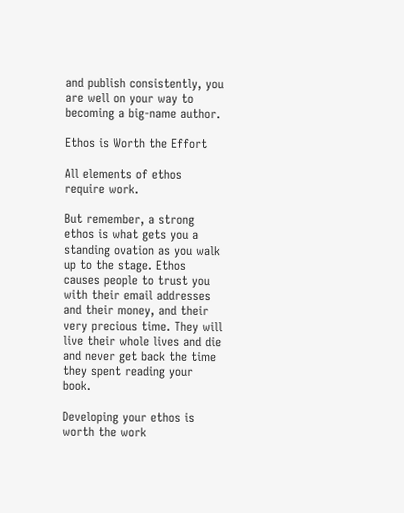and publish consistently, you are well on your way to becoming a big-name author.

Ethos is Worth the Effort

All elements of ethos require work.

But remember, a strong ethos is what gets you a standing ovation as you walk up to the stage. Ethos causes people to trust you with their email addresses and their money, and their very precious time. They will live their whole lives and die and never get back the time they spent reading your book.

Developing your ethos is worth the work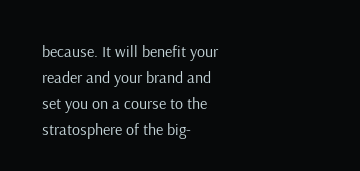because. It will benefit your reader and your brand and set you on a course to the stratosphere of the big-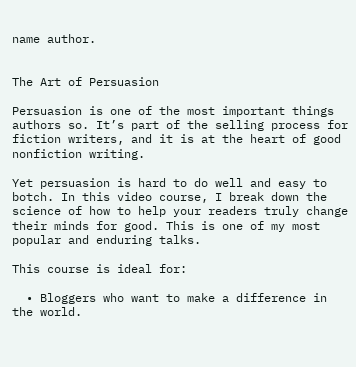name author.


The Art of Persuasion

Persuasion is one of the most important things authors so. It’s part of the selling process for fiction writers, and it is at the heart of good nonfiction writing.

Yet persuasion is hard to do well and easy to botch. In this video course, I break down the science of how to help your readers truly change their minds for good. This is one of my most popular and enduring talks.

This course is ideal for:

  • Bloggers who want to make a difference in the world.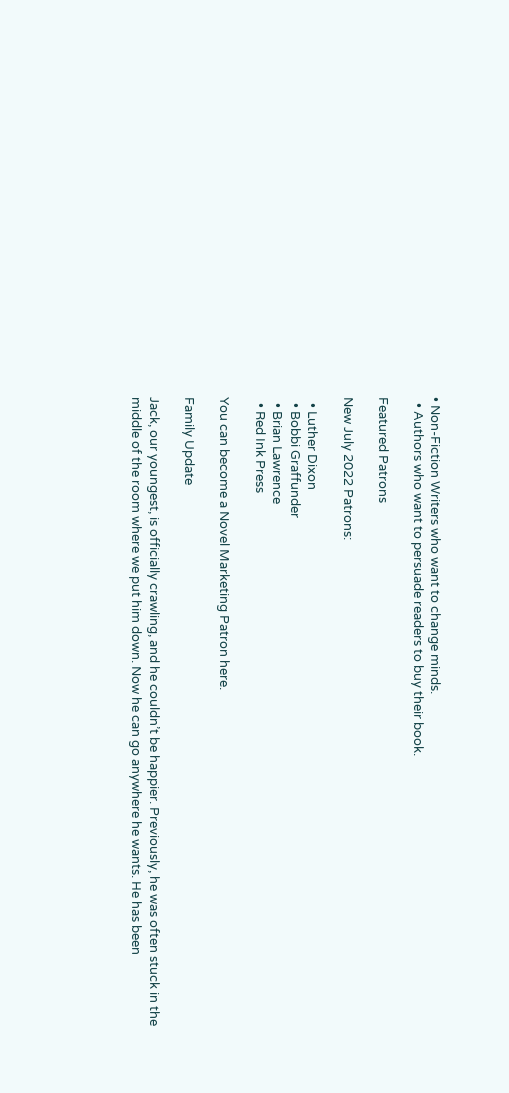• Non-Fiction Writers who want to change minds.
  • Authors who want to persuade readers to buy their book.

Featured Patrons

New July 2022 Patrons:

  • Luther Dixon
  • Bobbi Graffunder
  • Brian Lawrence
  • Red Ink Press

You can become a Novel Marketing Patron here.

Family Update

Jack, our youngest, is officially crawling, and he couldn’t be happier. Previously, he was often stuck in the middle of the room where we put him down. Now he can go anywhere he wants. He has been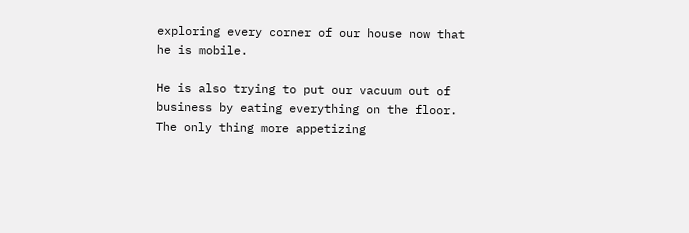exploring every corner of our house now that he is mobile.

He is also trying to put our vacuum out of business by eating everything on the floor. The only thing more appetizing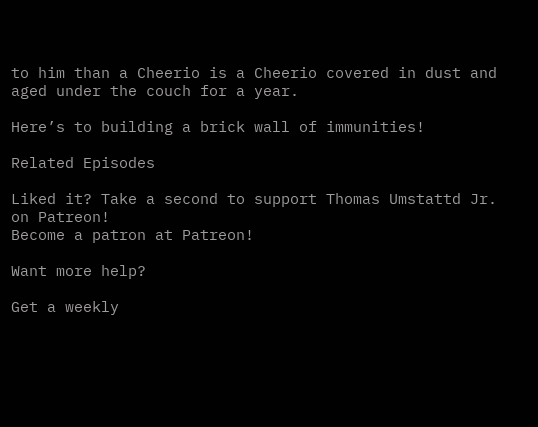to him than a Cheerio is a Cheerio covered in dust and aged under the couch for a year.

Here’s to building a brick wall of immunities!

Related Episodes

Liked it? Take a second to support Thomas Umstattd Jr. on Patreon!
Become a patron at Patreon!

Want more help?

Get a weekly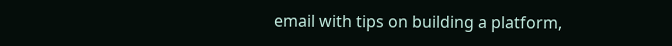email with tips on building a platform,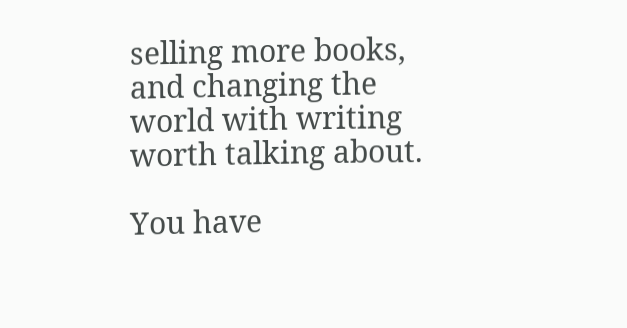selling more books, and changing the world with writing worth talking about.

You have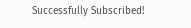Successfully Subscribed!